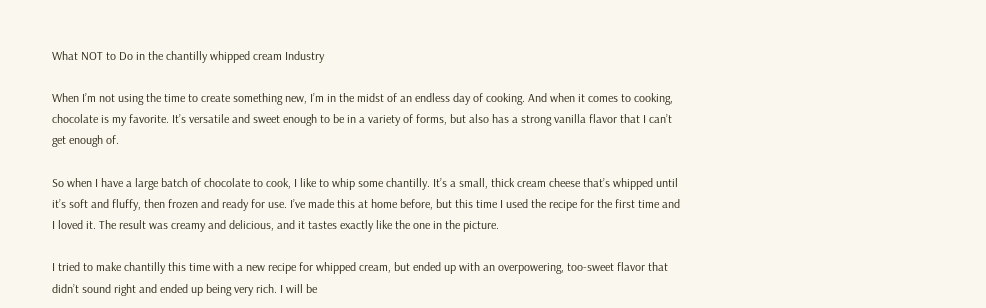What NOT to Do in the chantilly whipped cream Industry

When I’m not using the time to create something new, I’m in the midst of an endless day of cooking. And when it comes to cooking, chocolate is my favorite. It’s versatile and sweet enough to be in a variety of forms, but also has a strong vanilla flavor that I can’t get enough of.

So when I have a large batch of chocolate to cook, I like to whip some chantilly. It’s a small, thick cream cheese that’s whipped until it’s soft and fluffy, then frozen and ready for use. I’ve made this at home before, but this time I used the recipe for the first time and I loved it. The result was creamy and delicious, and it tastes exactly like the one in the picture.

I tried to make chantilly this time with a new recipe for whipped cream, but ended up with an overpowering, too-sweet flavor that didn’t sound right and ended up being very rich. I will be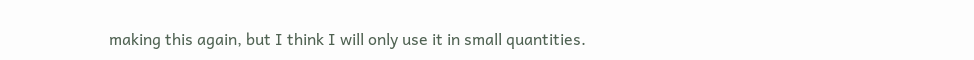making this again, but I think I will only use it in small quantities.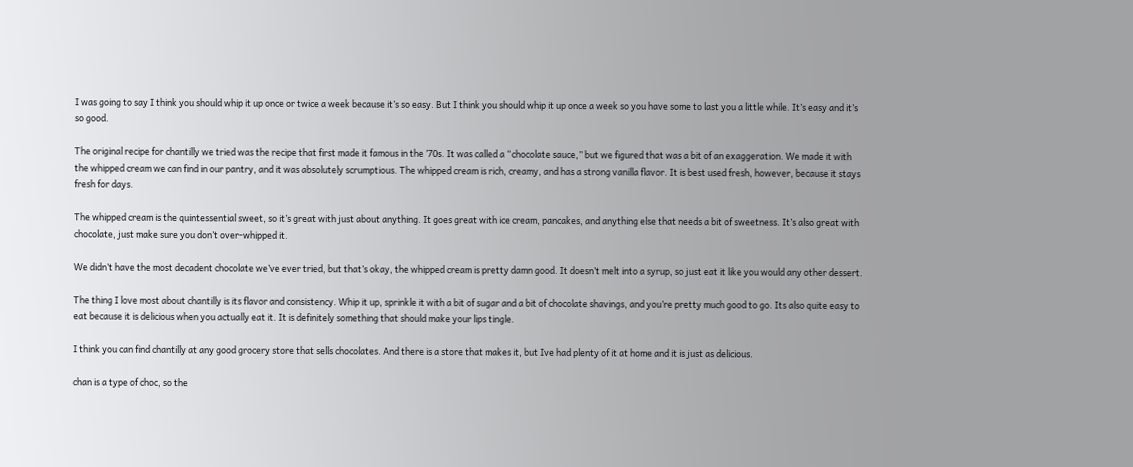I was going to say I think you should whip it up once or twice a week because it’s so easy. But I think you should whip it up once a week so you have some to last you a little while. It’s easy and it’s so good.

The original recipe for chantilly we tried was the recipe that first made it famous in the ’70s. It was called a “chocolate sauce,” but we figured that was a bit of an exaggeration. We made it with the whipped cream we can find in our pantry, and it was absolutely scrumptious. The whipped cream is rich, creamy, and has a strong vanilla flavor. It is best used fresh, however, because it stays fresh for days.

The whipped cream is the quintessential sweet, so it’s great with just about anything. It goes great with ice cream, pancakes, and anything else that needs a bit of sweetness. It’s also great with chocolate, just make sure you don’t over-whipped it.

We didn’t have the most decadent chocolate we’ve ever tried, but that’s okay, the whipped cream is pretty damn good. It doesn’t melt into a syrup, so just eat it like you would any other dessert.

The thing I love most about chantilly is its flavor and consistency. Whip it up, sprinkle it with a bit of sugar and a bit of chocolate shavings, and you’re pretty much good to go. Its also quite easy to eat because it is delicious when you actually eat it. It is definitely something that should make your lips tingle.

I think you can find chantilly at any good grocery store that sells chocolates. And there is a store that makes it, but Ive had plenty of it at home and it is just as delicious.

chan is a type of choc, so the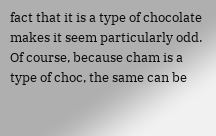fact that it is a type of chocolate makes it seem particularly odd. Of course, because cham is a type of choc, the same can be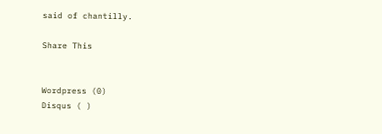said of chantilly.

Share This


Wordpress (0)
Disqus ( )